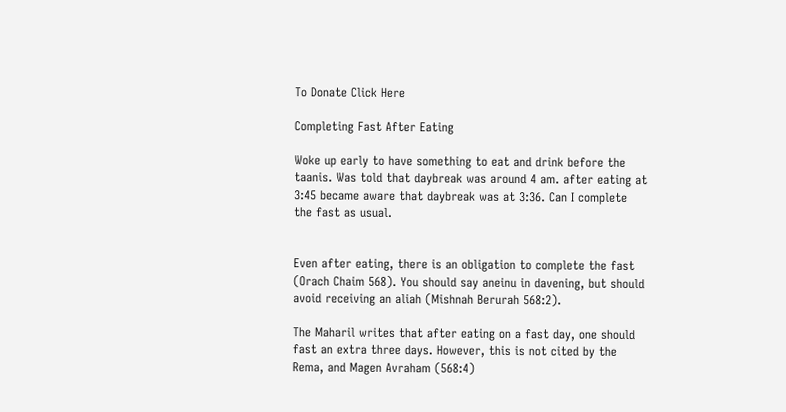To Donate Click Here

Completing Fast After Eating

Woke up early to have something to eat and drink before the taanis. Was told that daybreak was around 4 am. after eating at 3:45 became aware that daybreak was at 3:36. Can I complete the fast as usual.


Even after eating, there is an obligation to complete the fast (Orach Chaim 568). You should say aneinu in davening, but should avoid receiving an aliah (Mishnah Berurah 568:2).

The Maharil writes that after eating on a fast day, one should fast an extra three days. However, this is not cited by the Rema, and Magen Avraham (568:4)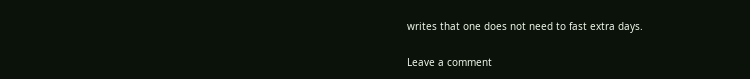writes that one does not need to fast extra days.

Leave a comment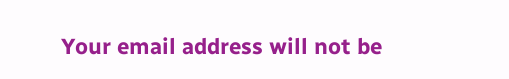Your email address will not be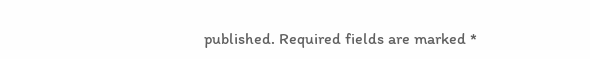published. Required fields are marked *